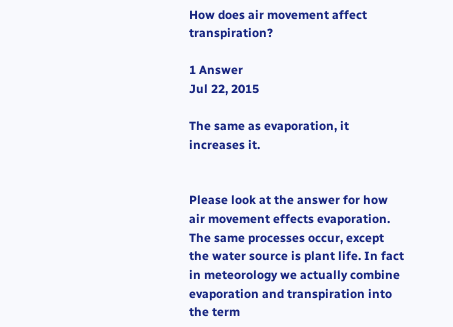How does air movement affect transpiration?

1 Answer
Jul 22, 2015

The same as evaporation, it increases it.


Please look at the answer for how air movement effects evaporation. The same processes occur, except the water source is plant life. In fact in meteorology we actually combine evaporation and transpiration into the term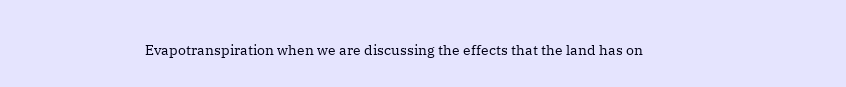Evapotranspiration when we are discussing the effects that the land has on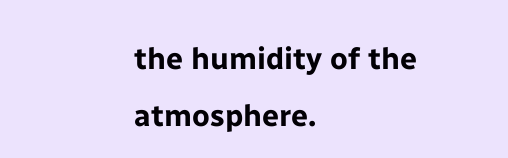the humidity of the atmosphere.